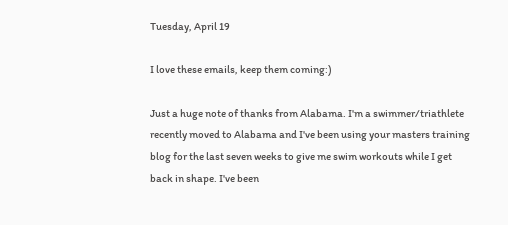Tuesday, April 19

I love these emails, keep them coming:)

Just a huge note of thanks from Alabama. I'm a swimmer/triathlete recently moved to Alabama and I've been using your masters training blog for the last seven weeks to give me swim workouts while I get back in shape. I've been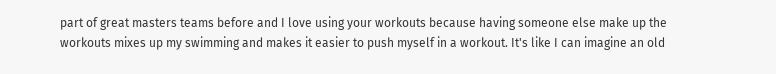part of great masters teams before and I love using your workouts because having someone else make up the workouts mixes up my swimming and makes it easier to push myself in a workout. It's like I can imagine an old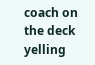coach on the deck yelling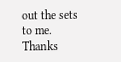out the sets to me.
Thanks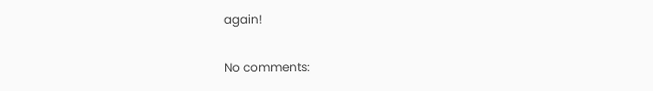again!

No comments: